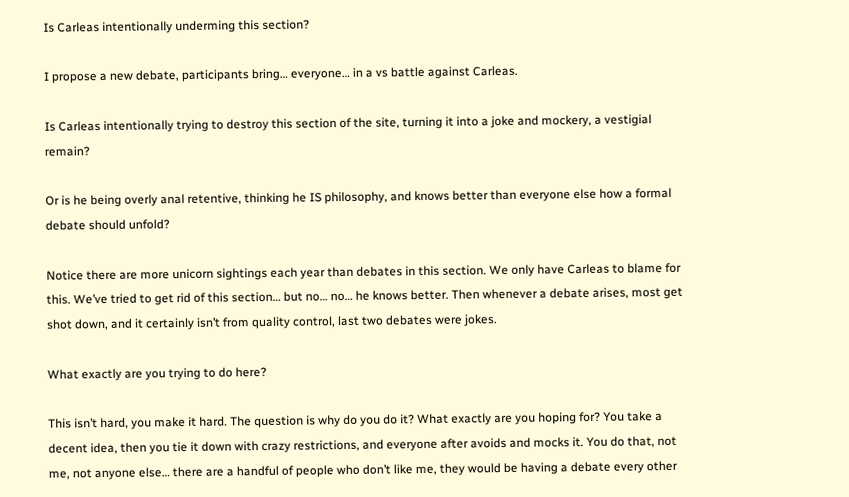Is Carleas intentionally underming this section?

I propose a new debate, participants bring… everyone… in a vs battle against Carleas.

Is Carleas intentionally trying to destroy this section of the site, turning it into a joke and mockery, a vestigial remain?

Or is he being overly anal retentive, thinking he IS philosophy, and knows better than everyone else how a formal debate should unfold?

Notice there are more unicorn sightings each year than debates in this section. We only have Carleas to blame for this. We’ve tried to get rid of this section… but no… no… he knows better. Then whenever a debate arises, most get shot down, and it certainly isn’t from quality control, last two debates were jokes.

What exactly are you trying to do here?

This isn’t hard, you make it hard. The question is why do you do it? What exactly are you hoping for? You take a decent idea, then you tie it down with crazy restrictions, and everyone after avoids and mocks it. You do that, not me, not anyone else… there are a handful of people who don’t like me, they would be having a debate every other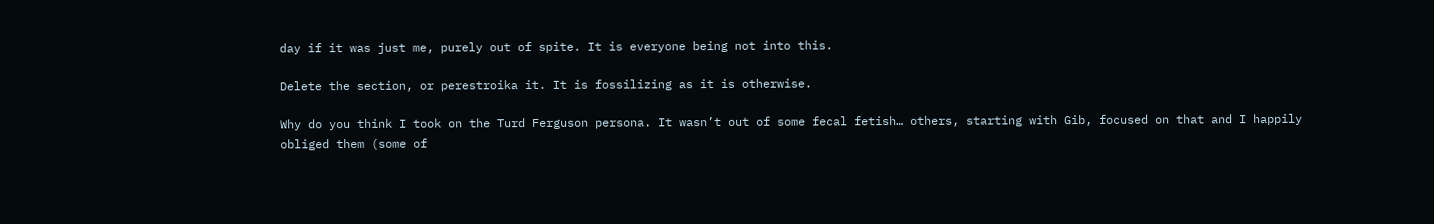day if it was just me, purely out of spite. It is everyone being not into this.

Delete the section, or perestroika it. It is fossilizing as it is otherwise.

Why do you think I took on the Turd Ferguson persona. It wasn’t out of some fecal fetish… others, starting with Gib, focused on that and I happily obliged them (some of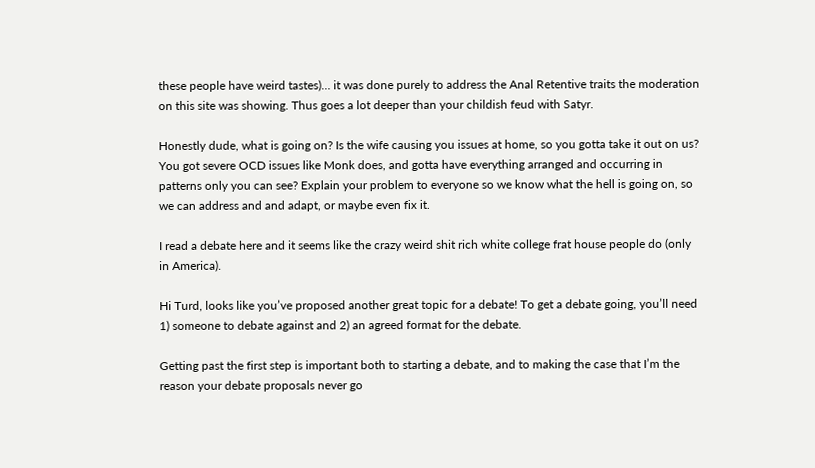these people have weird tastes)… it was done purely to address the Anal Retentive traits the moderation on this site was showing. Thus goes a lot deeper than your childish feud with Satyr.

Honestly dude, what is going on? Is the wife causing you issues at home, so you gotta take it out on us? You got severe OCD issues like Monk does, and gotta have everything arranged and occurring in patterns only you can see? Explain your problem to everyone so we know what the hell is going on, so we can address and and adapt, or maybe even fix it.

I read a debate here and it seems like the crazy weird shit rich white college frat house people do (only in America).

Hi Turd, looks like you’ve proposed another great topic for a debate! To get a debate going, you’ll need 1) someone to debate against and 2) an agreed format for the debate.

Getting past the first step is important both to starting a debate, and to making the case that I’m the reason your debate proposals never go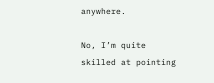anywhere.

No, I’m quite skilled at pointing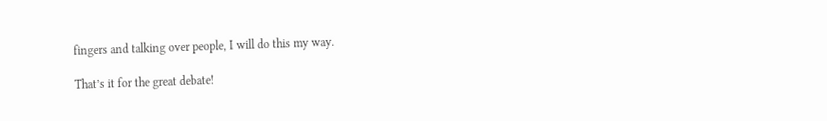fingers and talking over people, I will do this my way.

That’s it for the great debate!